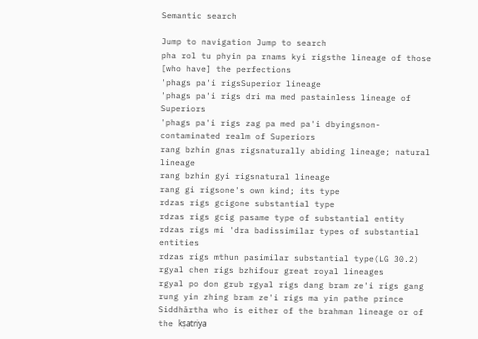Semantic search

Jump to navigation Jump to search
pha rol tu phyin pa rnams kyi rigsthe lineage of those [who have] the perfections
'phags pa'i rigsSuperior lineage
'phags pa'i rigs dri ma med pastainless lineage of Superiors
'phags pa'i rigs zag pa med pa'i dbyingsnon-contaminated realm of Superiors
rang bzhin gnas rigsnaturally abiding lineage; natural lineage
rang bzhin gyi rigsnatural lineage
rang gi rigsone's own kind; its type
rdzas rigs gcigone substantial type
rdzas rigs gcig pasame type of substantial entity
rdzas rigs mi 'dra badissimilar types of substantial entities
rdzas rigs mthun pasimilar substantial type(LG 30.2)
rgyal chen rigs bzhifour great royal lineages
rgyal po don grub rgyal rigs dang bram ze'i rigs gang rung yin zhing bram ze'i rigs ma yin pathe prince Siddhārtha who is either of the brahman lineage or of the kṣatriya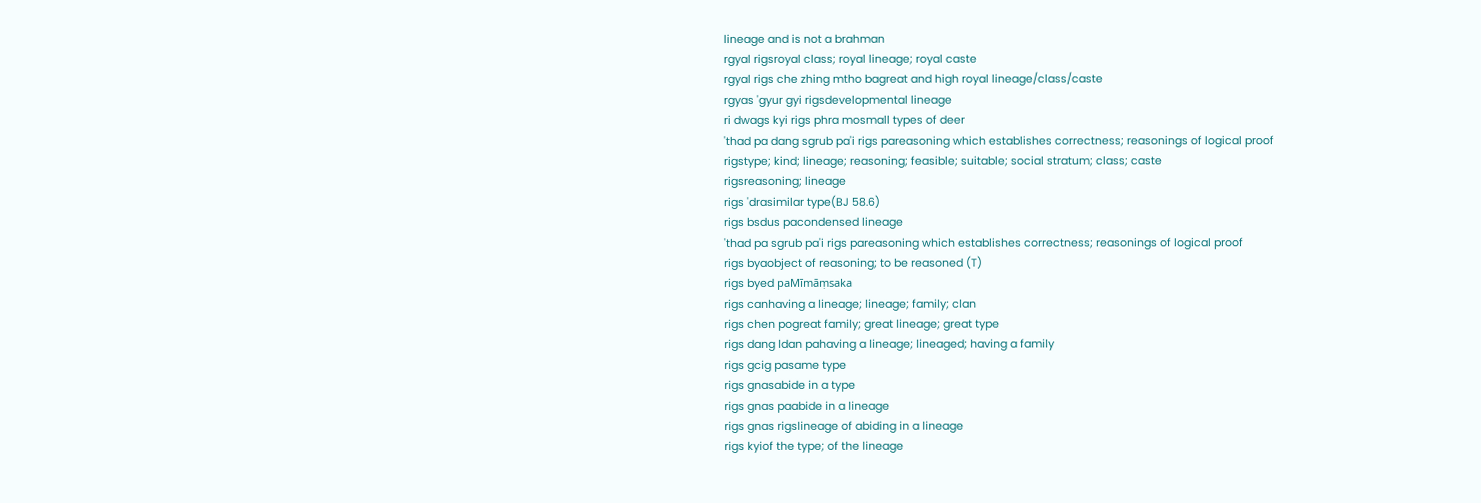lineage and is not a brahman
rgyal rigsroyal class; royal lineage; royal caste
rgyal rigs che zhing mtho bagreat and high royal lineage/class/caste
rgyas 'gyur gyi rigsdevelopmental lineage
ri dwags kyi rigs phra mosmall types of deer
'thad pa dang sgrub pa'i rigs pareasoning which establishes correctness; reasonings of logical proof
rigstype; kind; lineage; reasoning; feasible; suitable; social stratum; class; caste
rigsreasoning; lineage
rigs 'drasimilar type(BJ 58.6)
rigs bsdus pacondensed lineage
'thad pa sgrub pa'i rigs pareasoning which establishes correctness; reasonings of logical proof
rigs byaobject of reasoning; to be reasoned (T)
rigs byed paMīmāṃsaka
rigs canhaving a lineage; lineage; family; clan
rigs chen pogreat family; great lineage; great type
rigs dang ldan pahaving a lineage; lineaged; having a family
rigs gcig pasame type
rigs gnasabide in a type
rigs gnas paabide in a lineage
rigs gnas rigslineage of abiding in a lineage
rigs kyiof the type; of the lineage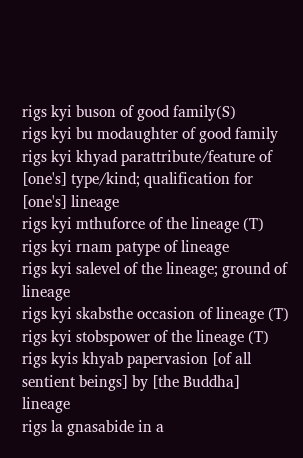rigs kyi buson of good family(S)
rigs kyi bu modaughter of good family
rigs kyi khyad parattribute/feature of [one's] type/kind; qualification for [one's] lineage
rigs kyi mthuforce of the lineage (T)
rigs kyi rnam patype of lineage
rigs kyi salevel of the lineage; ground of lineage
rigs kyi skabsthe occasion of lineage (T)
rigs kyi stobspower of the lineage (T)
rigs kyis khyab papervasion [of all sentient beings] by [the Buddha] lineage
rigs la gnasabide in a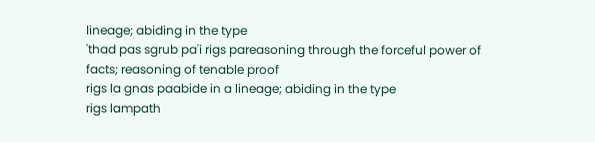lineage; abiding in the type
'thad pas sgrub pa'i rigs pareasoning through the forceful power of facts; reasoning of tenable proof
rigs la gnas paabide in a lineage; abiding in the type
rigs lampath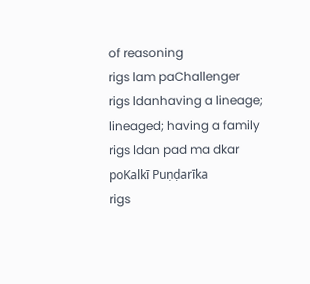of reasoning
rigs lam paChallenger
rigs ldanhaving a lineage; lineaged; having a family
rigs ldan pad ma dkar poKalkī Puṇḍarīka
rigs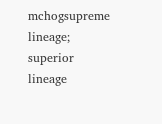mchogsupreme lineage; superior lineage